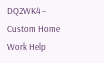DQ2WK4 – Custom Home Work Help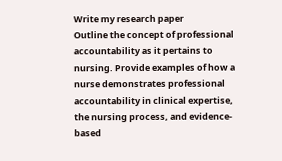Write my research paper
Outline the concept of professional accountability as it pertains to nursing. Provide examples of how a nurse demonstrates professional accountability in clinical expertise, the nursing process, and evidence-based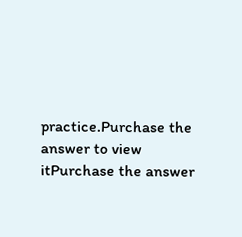practice.Purchase the answer to view itPurchase the answer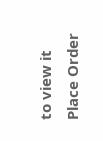to view it
Place Order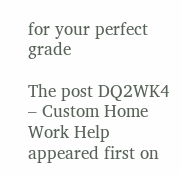for your perfect grade

The post DQ2WK4 – Custom Home Work Help appeared first on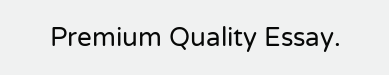Premium Quality Essay.